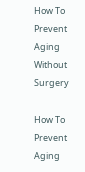How To Prevent Aging Without Surgery

How To Prevent Aging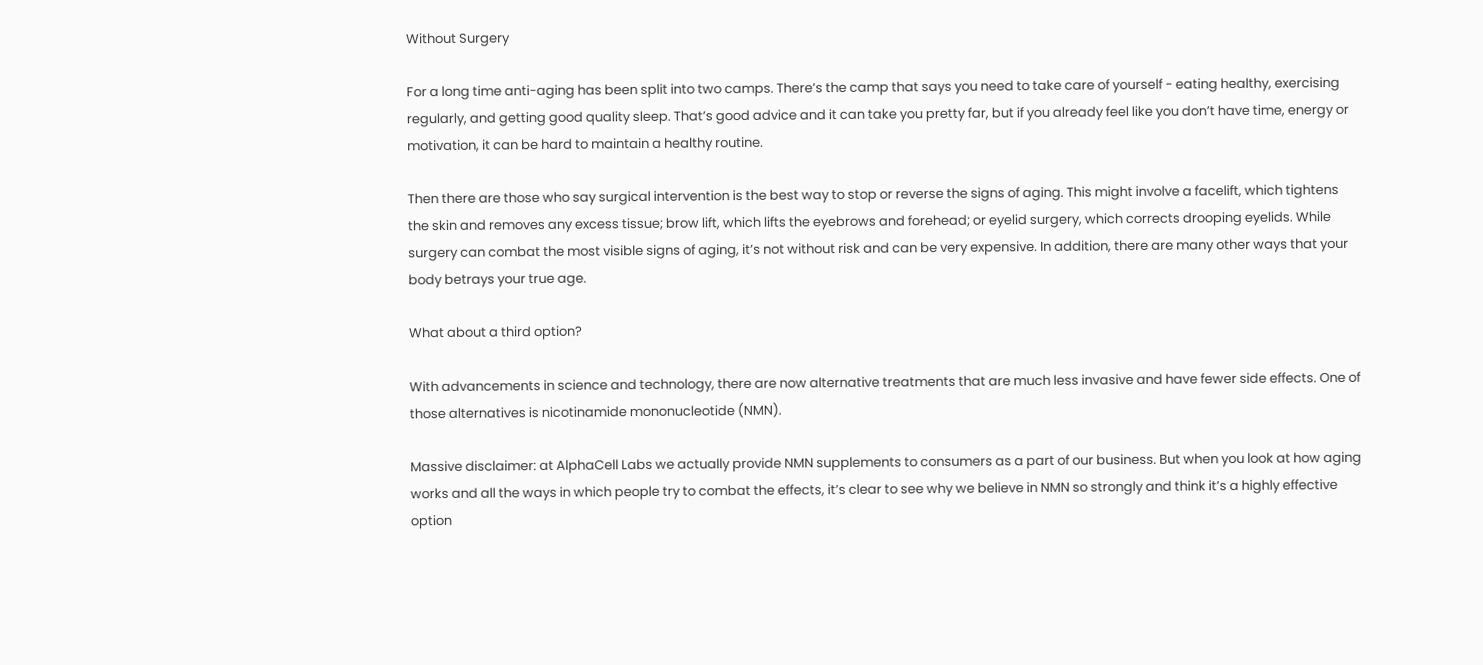Without Surgery

For a long time anti-aging has been split into two camps. There’s the camp that says you need to take care of yourself - eating healthy, exercising regularly, and getting good quality sleep. That’s good advice and it can take you pretty far, but if you already feel like you don’t have time, energy or motivation, it can be hard to maintain a healthy routine.

Then there are those who say surgical intervention is the best way to stop or reverse the signs of aging. This might involve a facelift, which tightens the skin and removes any excess tissue; brow lift, which lifts the eyebrows and forehead; or eyelid surgery, which corrects drooping eyelids. While surgery can combat the most visible signs of aging, it’s not without risk and can be very expensive. In addition, there are many other ways that your body betrays your true age.

What about a third option?

With advancements in science and technology, there are now alternative treatments that are much less invasive and have fewer side effects. One of those alternatives is nicotinamide mononucleotide (NMN).

Massive disclaimer: at AlphaCell Labs we actually provide NMN supplements to consumers as a part of our business. But when you look at how aging works and all the ways in which people try to combat the effects, it’s clear to see why we believe in NMN so strongly and think it’s a highly effective option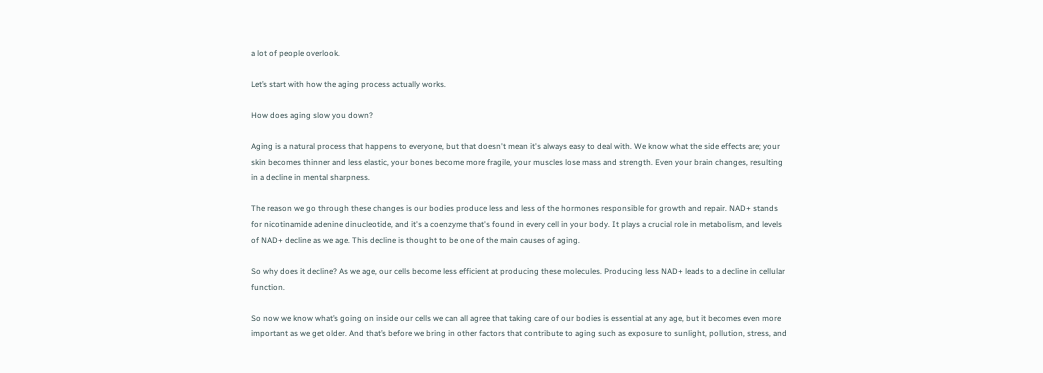a lot of people overlook.

Let’s start with how the aging process actually works.

How does aging slow you down?

Aging is a natural process that happens to everyone, but that doesn't mean it's always easy to deal with. We know what the side effects are; your skin becomes thinner and less elastic, your bones become more fragile, your muscles lose mass and strength. Even your brain changes, resulting in a decline in mental sharpness.

The reason we go through these changes is our bodies produce less and less of the hormones responsible for growth and repair. NAD+ stands for nicotinamide adenine dinucleotide, and it's a coenzyme that's found in every cell in your body. It plays a crucial role in metabolism, and levels of NAD+ decline as we age. This decline is thought to be one of the main causes of aging.

So why does it decline? As we age, our cells become less efficient at producing these molecules. Producing less NAD+ leads to a decline in cellular function.

So now we know what’s going on inside our cells we can all agree that taking care of our bodies is essential at any age, but it becomes even more important as we get older. And that’s before we bring in other factors that contribute to aging such as exposure to sunlight, pollution, stress, and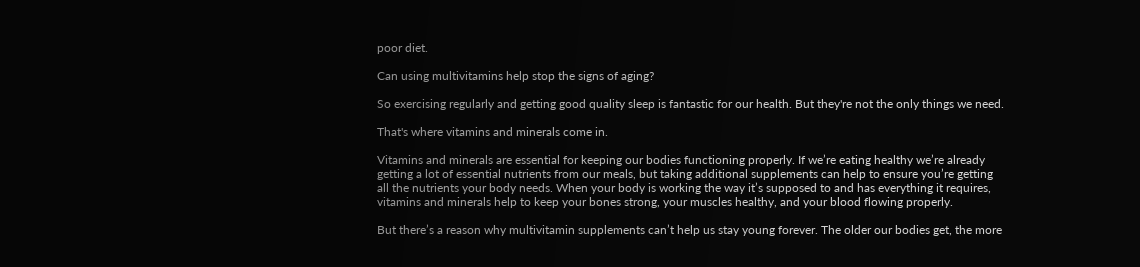poor diet.

Can using multivitamins help stop the signs of aging?

So exercising regularly and getting good quality sleep is fantastic for our health. But they're not the only things we need.

That's where vitamins and minerals come in.

Vitamins and minerals are essential for keeping our bodies functioning properly. If we’re eating healthy we’re already getting a lot of essential nutrients from our meals, but taking additional supplements can help to ensure you’re getting all the nutrients your body needs. When your body is working the way it’s supposed to and has everything it requires, vitamins and minerals help to keep your bones strong, your muscles healthy, and your blood flowing properly.

But there’s a reason why multivitamin supplements can’t help us stay young forever. The older our bodies get, the more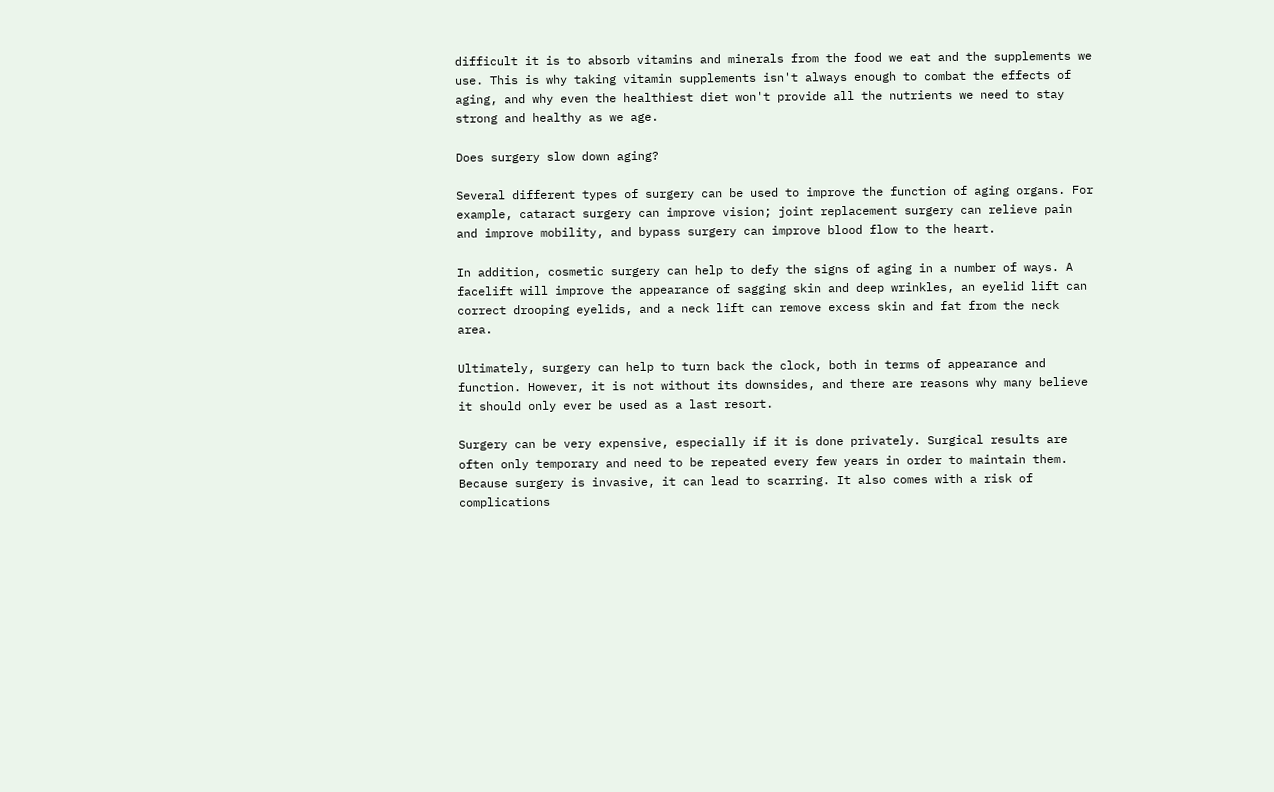difficult it is to absorb vitamins and minerals from the food we eat and the supplements we use. This is why taking vitamin supplements isn't always enough to combat the effects of aging, and why even the healthiest diet won't provide all the nutrients we need to stay strong and healthy as we age.

Does surgery slow down aging?

Several different types of surgery can be used to improve the function of aging organs. For example, cataract surgery can improve vision; joint replacement surgery can relieve pain and improve mobility, and bypass surgery can improve blood flow to the heart.

In addition, cosmetic surgery can help to defy the signs of aging in a number of ways. A facelift will improve the appearance of sagging skin and deep wrinkles, an eyelid lift can correct drooping eyelids, and a neck lift can remove excess skin and fat from the neck area.

Ultimately, surgery can help to turn back the clock, both in terms of appearance and function. However, it is not without its downsides, and there are reasons why many believe it should only ever be used as a last resort.

Surgery can be very expensive, especially if it is done privately. Surgical results are often only temporary and need to be repeated every few years in order to maintain them. Because surgery is invasive, it can lead to scarring. It also comes with a risk of complications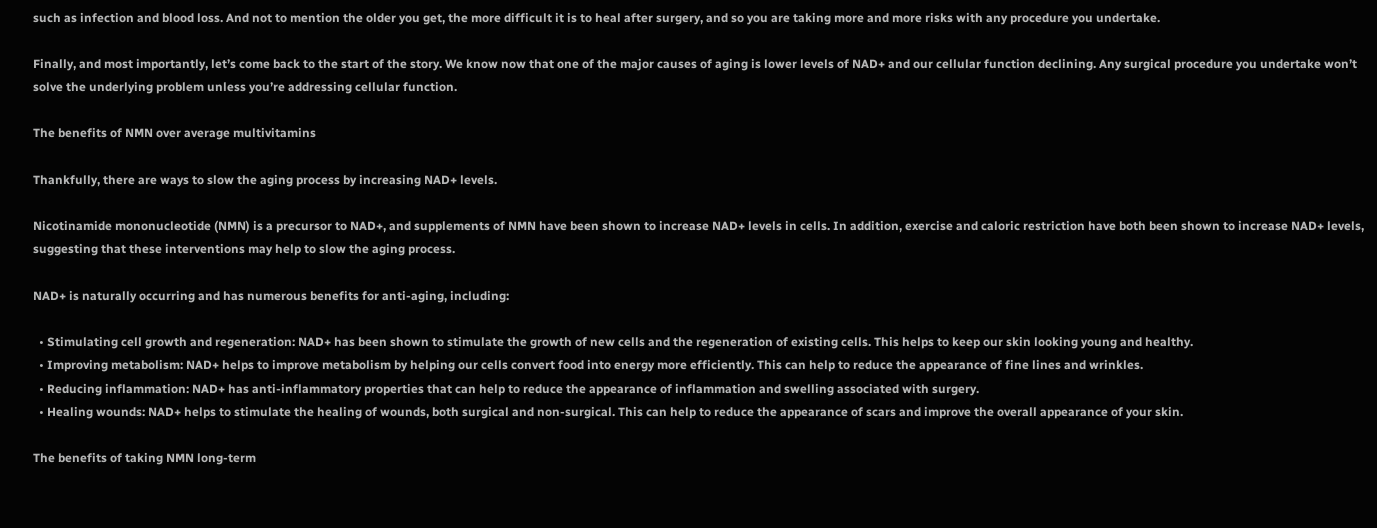such as infection and blood loss. And not to mention the older you get, the more difficult it is to heal after surgery, and so you are taking more and more risks with any procedure you undertake.

Finally, and most importantly, let’s come back to the start of the story. We know now that one of the major causes of aging is lower levels of NAD+ and our cellular function declining. Any surgical procedure you undertake won’t solve the underlying problem unless you’re addressing cellular function.

The benefits of NMN over average multivitamins

Thankfully, there are ways to slow the aging process by increasing NAD+ levels.

Nicotinamide mononucleotide (NMN) is a precursor to NAD+, and supplements of NMN have been shown to increase NAD+ levels in cells. In addition, exercise and caloric restriction have both been shown to increase NAD+ levels, suggesting that these interventions may help to slow the aging process.

NAD+ is naturally occurring and has numerous benefits for anti-aging, including:

  • Stimulating cell growth and regeneration: NAD+ has been shown to stimulate the growth of new cells and the regeneration of existing cells. This helps to keep our skin looking young and healthy.
  • Improving metabolism: NAD+ helps to improve metabolism by helping our cells convert food into energy more efficiently. This can help to reduce the appearance of fine lines and wrinkles.
  • Reducing inflammation: NAD+ has anti-inflammatory properties that can help to reduce the appearance of inflammation and swelling associated with surgery.
  • Healing wounds: NAD+ helps to stimulate the healing of wounds, both surgical and non-surgical. This can help to reduce the appearance of scars and improve the overall appearance of your skin.

The benefits of taking NMN long-term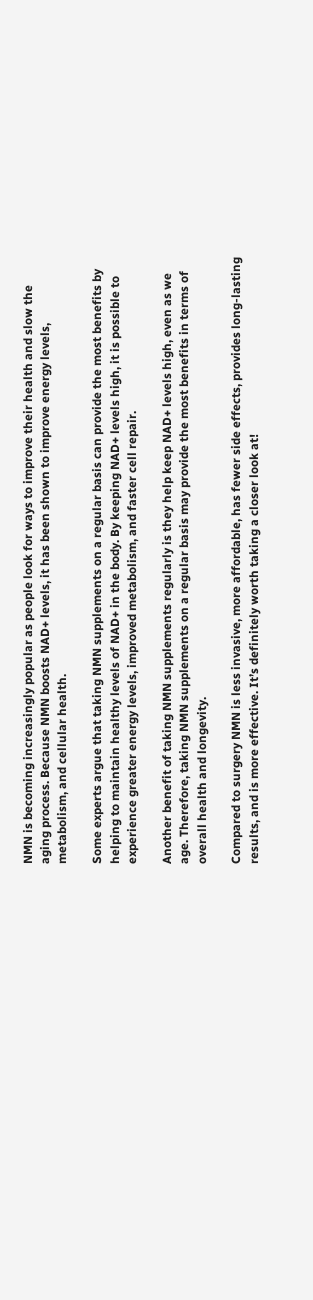NMN is becoming increasingly popular as people look for ways to improve their health and slow the aging process. Because NMN boosts NAD+ levels, it has been shown to improve energy levels, metabolism, and cellular health.

Some experts argue that taking NMN supplements on a regular basis can provide the most benefits by helping to maintain healthy levels of NAD+ in the body. By keeping NAD+ levels high, it is possible to experience greater energy levels, improved metabolism, and faster cell repair.

Another benefit of taking NMN supplements regularly is they help keep NAD+ levels high, even as we age. Therefore, taking NMN supplements on a regular basis may provide the most benefits in terms of overall health and longevity.

Compared to surgery NMN is less invasive, more affordable, has fewer side effects, provides long-lasting results, and is more effective. It’s definitely worth taking a closer look at!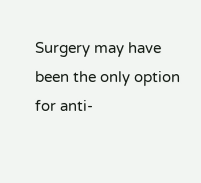Surgery may have been the only option for anti-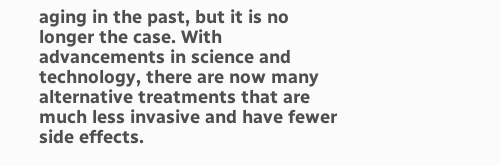aging in the past, but it is no longer the case. With advancements in science and technology, there are now many alternative treatments that are much less invasive and have fewer side effects.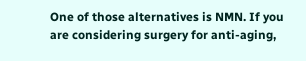One of those alternatives is NMN. If you are considering surgery for anti-aging,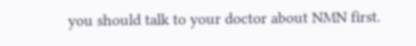you should talk to your doctor about NMN first.